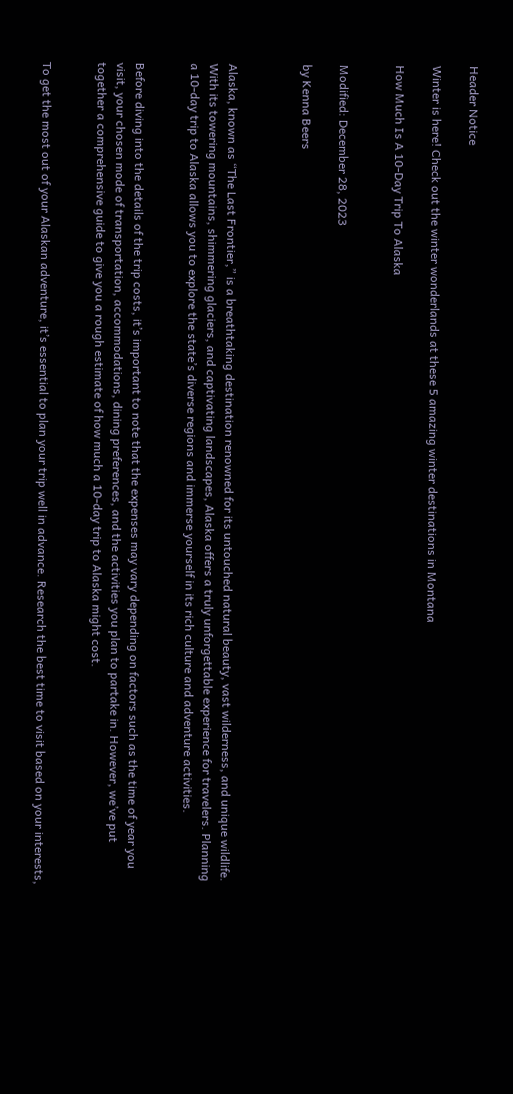Header Notice

Winter is here! Check out the winter wonderlands at these 5 amazing winter destinations in Montana

How Much Is A 10-Day Trip To Alaska


Modified: December 28, 2023

by Kenna Beers



Alaska, known as “The Last Frontier,” is a breathtaking destination renowned for its untouched natural beauty, vast wilderness, and unique wildlife. With its towering mountains, shimmering glaciers, and captivating landscapes, Alaska offers a truly unforgettable experience for travelers. Planning a 10-day trip to Alaska allows you to explore the state’s diverse regions and immerse yourself in its rich culture and adventure activities.


Before diving into the details of the trip costs, it’s important to note that the expenses may vary depending on factors such as the time of year you visit, your chosen mode of transportation, accommodations, dining preferences, and the activities you plan to partake in. However, we’ve put together a comprehensive guide to give you a rough estimate of how much a 10-day trip to Alaska might cost.


To get the most out of your Alaskan adventure, it’s essential to plan your trip well in advance. Research the best time to visit based on your interests,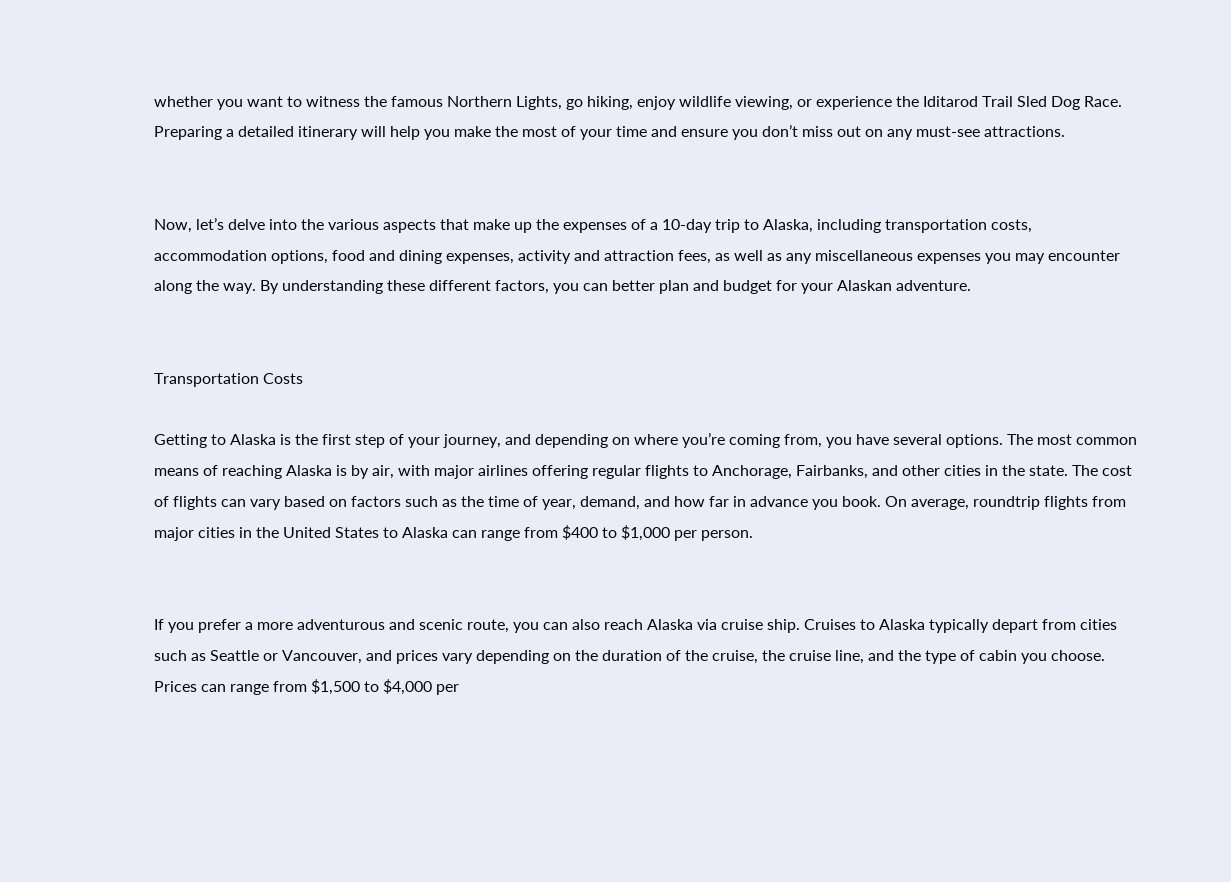whether you want to witness the famous Northern Lights, go hiking, enjoy wildlife viewing, or experience the Iditarod Trail Sled Dog Race. Preparing a detailed itinerary will help you make the most of your time and ensure you don’t miss out on any must-see attractions.


Now, let’s delve into the various aspects that make up the expenses of a 10-day trip to Alaska, including transportation costs, accommodation options, food and dining expenses, activity and attraction fees, as well as any miscellaneous expenses you may encounter along the way. By understanding these different factors, you can better plan and budget for your Alaskan adventure.


Transportation Costs

Getting to Alaska is the first step of your journey, and depending on where you’re coming from, you have several options. The most common means of reaching Alaska is by air, with major airlines offering regular flights to Anchorage, Fairbanks, and other cities in the state. The cost of flights can vary based on factors such as the time of year, demand, and how far in advance you book. On average, roundtrip flights from major cities in the United States to Alaska can range from $400 to $1,000 per person.


If you prefer a more adventurous and scenic route, you can also reach Alaska via cruise ship. Cruises to Alaska typically depart from cities such as Seattle or Vancouver, and prices vary depending on the duration of the cruise, the cruise line, and the type of cabin you choose. Prices can range from $1,500 to $4,000 per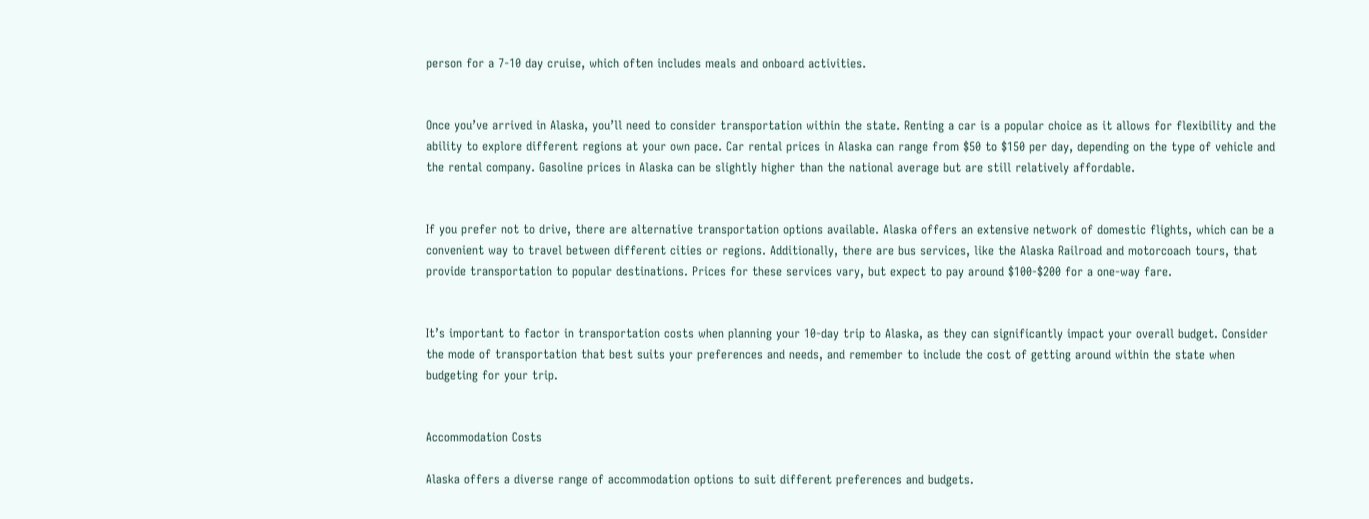person for a 7-10 day cruise, which often includes meals and onboard activities.


Once you’ve arrived in Alaska, you’ll need to consider transportation within the state. Renting a car is a popular choice as it allows for flexibility and the ability to explore different regions at your own pace. Car rental prices in Alaska can range from $50 to $150 per day, depending on the type of vehicle and the rental company. Gasoline prices in Alaska can be slightly higher than the national average but are still relatively affordable.


If you prefer not to drive, there are alternative transportation options available. Alaska offers an extensive network of domestic flights, which can be a convenient way to travel between different cities or regions. Additionally, there are bus services, like the Alaska Railroad and motorcoach tours, that provide transportation to popular destinations. Prices for these services vary, but expect to pay around $100-$200 for a one-way fare.


It’s important to factor in transportation costs when planning your 10-day trip to Alaska, as they can significantly impact your overall budget. Consider the mode of transportation that best suits your preferences and needs, and remember to include the cost of getting around within the state when budgeting for your trip.


Accommodation Costs

Alaska offers a diverse range of accommodation options to suit different preferences and budgets.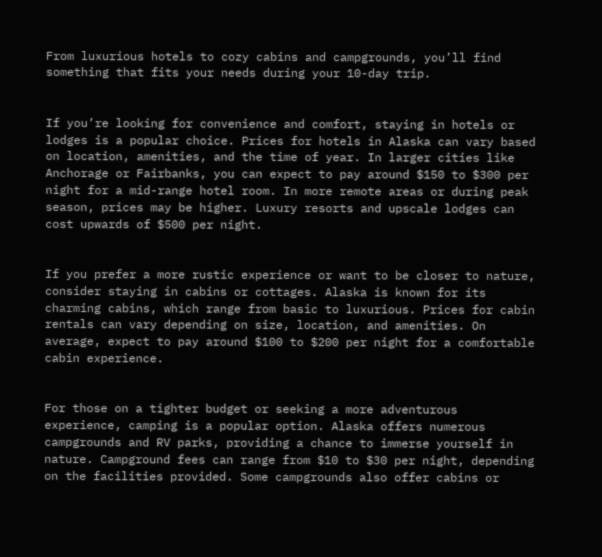From luxurious hotels to cozy cabins and campgrounds, you’ll find something that fits your needs during your 10-day trip.


If you’re looking for convenience and comfort, staying in hotels or lodges is a popular choice. Prices for hotels in Alaska can vary based on location, amenities, and the time of year. In larger cities like Anchorage or Fairbanks, you can expect to pay around $150 to $300 per night for a mid-range hotel room. In more remote areas or during peak season, prices may be higher. Luxury resorts and upscale lodges can cost upwards of $500 per night.


If you prefer a more rustic experience or want to be closer to nature, consider staying in cabins or cottages. Alaska is known for its charming cabins, which range from basic to luxurious. Prices for cabin rentals can vary depending on size, location, and amenities. On average, expect to pay around $100 to $200 per night for a comfortable cabin experience.


For those on a tighter budget or seeking a more adventurous experience, camping is a popular option. Alaska offers numerous campgrounds and RV parks, providing a chance to immerse yourself in nature. Campground fees can range from $10 to $30 per night, depending on the facilities provided. Some campgrounds also offer cabins or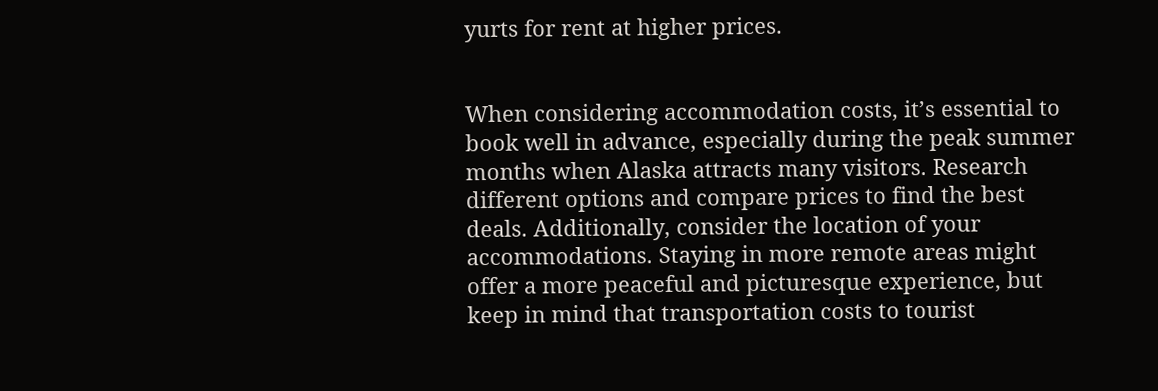yurts for rent at higher prices.


When considering accommodation costs, it’s essential to book well in advance, especially during the peak summer months when Alaska attracts many visitors. Research different options and compare prices to find the best deals. Additionally, consider the location of your accommodations. Staying in more remote areas might offer a more peaceful and picturesque experience, but keep in mind that transportation costs to tourist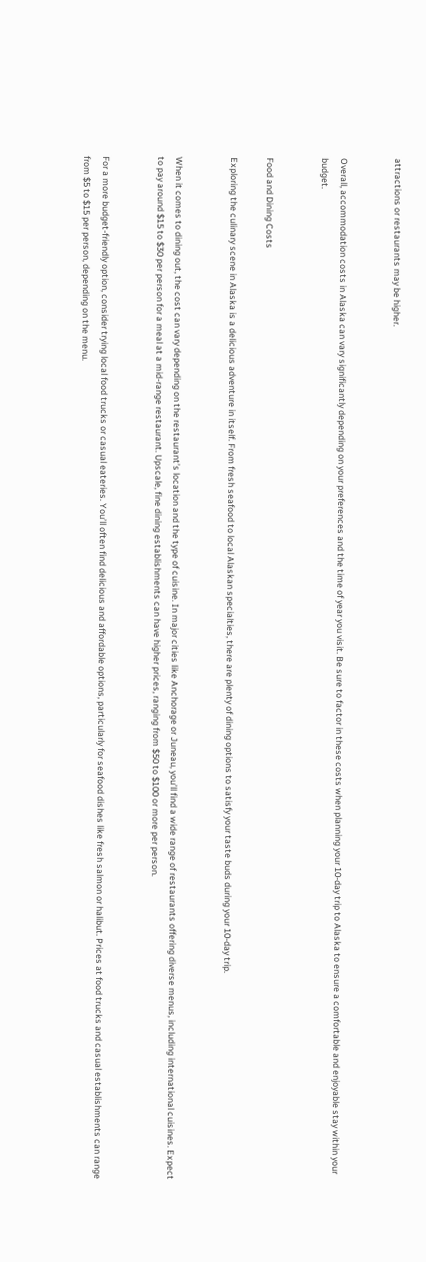attractions or restaurants may be higher.


Overall, accommodation costs in Alaska can vary significantly depending on your preferences and the time of year you visit. Be sure to factor in these costs when planning your 10-day trip to Alaska to ensure a comfortable and enjoyable stay within your budget.


Food and Dining Costs

Exploring the culinary scene in Alaska is a delicious adventure in itself. From fresh seafood to local Alaskan specialties, there are plenty of dining options to satisfy your taste buds during your 10-day trip.


When it comes to dining out, the cost can vary depending on the restaurant’s location and the type of cuisine. In major cities like Anchorage or Juneau, you’ll find a wide range of restaurants offering diverse menus, including international cuisines. Expect to pay around $15 to $30 per person for a meal at a mid-range restaurant. Upscale, fine dining establishments can have higher prices, ranging from $50 to $100 or more per person.


For a more budget-friendly option, consider trying local food trucks or casual eateries. You’ll often find delicious and affordable options, particularly for seafood dishes like fresh salmon or halibut. Prices at food trucks and casual establishments can range from $5 to $15 per person, depending on the menu.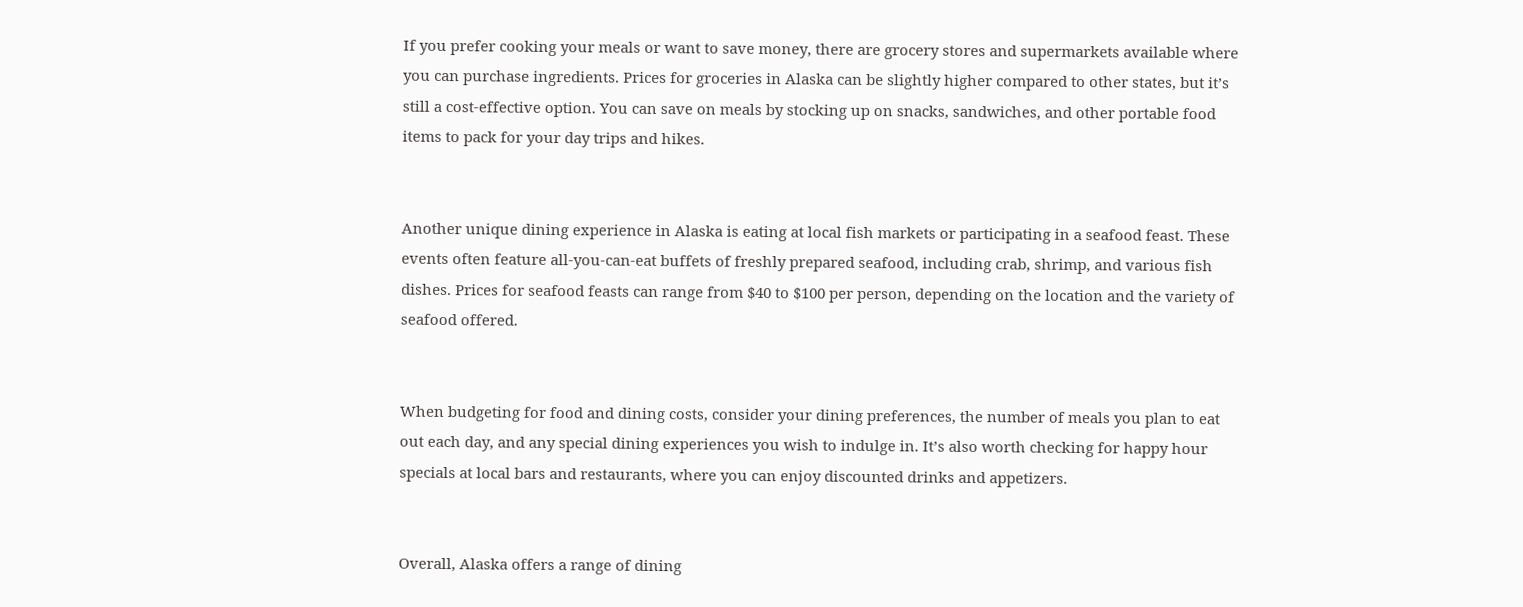If you prefer cooking your meals or want to save money, there are grocery stores and supermarkets available where you can purchase ingredients. Prices for groceries in Alaska can be slightly higher compared to other states, but it’s still a cost-effective option. You can save on meals by stocking up on snacks, sandwiches, and other portable food items to pack for your day trips and hikes.


Another unique dining experience in Alaska is eating at local fish markets or participating in a seafood feast. These events often feature all-you-can-eat buffets of freshly prepared seafood, including crab, shrimp, and various fish dishes. Prices for seafood feasts can range from $40 to $100 per person, depending on the location and the variety of seafood offered.


When budgeting for food and dining costs, consider your dining preferences, the number of meals you plan to eat out each day, and any special dining experiences you wish to indulge in. It’s also worth checking for happy hour specials at local bars and restaurants, where you can enjoy discounted drinks and appetizers.


Overall, Alaska offers a range of dining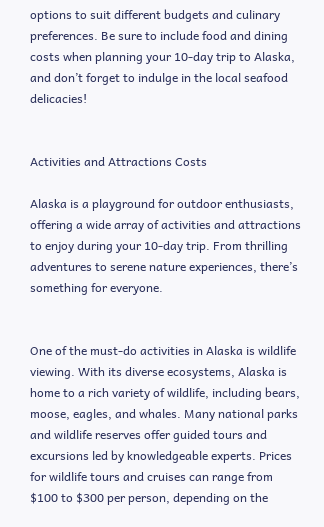options to suit different budgets and culinary preferences. Be sure to include food and dining costs when planning your 10-day trip to Alaska, and don’t forget to indulge in the local seafood delicacies!


Activities and Attractions Costs

Alaska is a playground for outdoor enthusiasts, offering a wide array of activities and attractions to enjoy during your 10-day trip. From thrilling adventures to serene nature experiences, there’s something for everyone.


One of the must-do activities in Alaska is wildlife viewing. With its diverse ecosystems, Alaska is home to a rich variety of wildlife, including bears, moose, eagles, and whales. Many national parks and wildlife reserves offer guided tours and excursions led by knowledgeable experts. Prices for wildlife tours and cruises can range from $100 to $300 per person, depending on the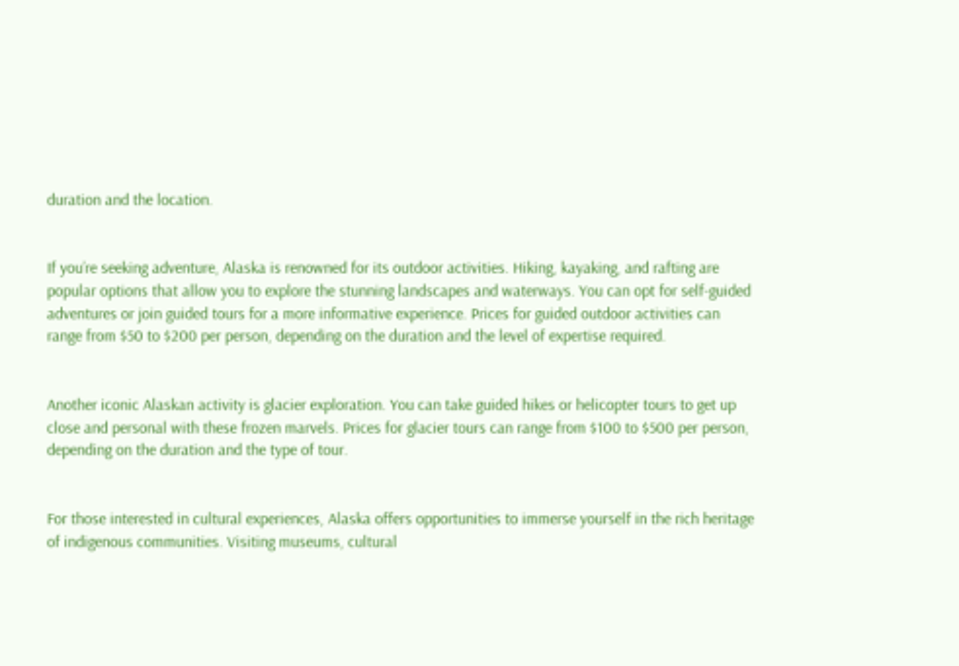duration and the location.


If you’re seeking adventure, Alaska is renowned for its outdoor activities. Hiking, kayaking, and rafting are popular options that allow you to explore the stunning landscapes and waterways. You can opt for self-guided adventures or join guided tours for a more informative experience. Prices for guided outdoor activities can range from $50 to $200 per person, depending on the duration and the level of expertise required.


Another iconic Alaskan activity is glacier exploration. You can take guided hikes or helicopter tours to get up close and personal with these frozen marvels. Prices for glacier tours can range from $100 to $500 per person, depending on the duration and the type of tour.


For those interested in cultural experiences, Alaska offers opportunities to immerse yourself in the rich heritage of indigenous communities. Visiting museums, cultural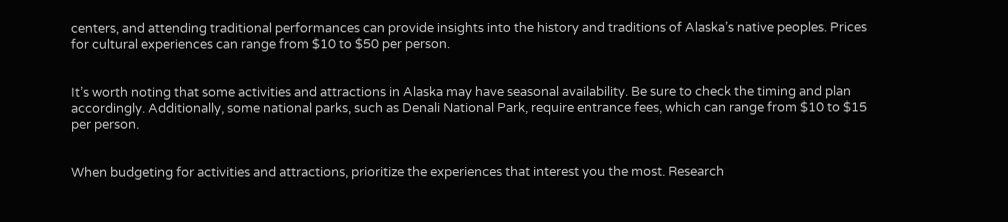centers, and attending traditional performances can provide insights into the history and traditions of Alaska’s native peoples. Prices for cultural experiences can range from $10 to $50 per person.


It’s worth noting that some activities and attractions in Alaska may have seasonal availability. Be sure to check the timing and plan accordingly. Additionally, some national parks, such as Denali National Park, require entrance fees, which can range from $10 to $15 per person.


When budgeting for activities and attractions, prioritize the experiences that interest you the most. Research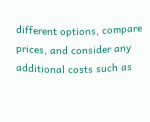different options, compare prices, and consider any additional costs such as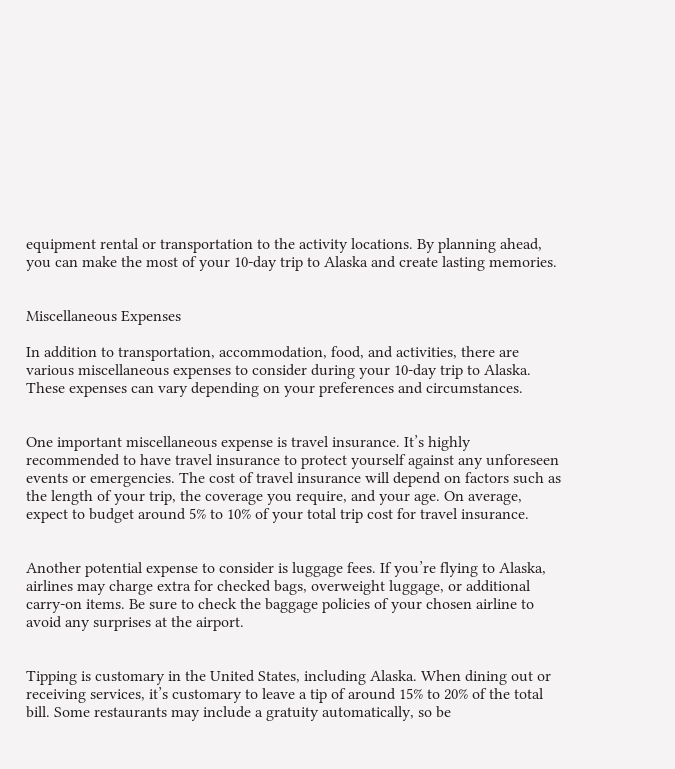equipment rental or transportation to the activity locations. By planning ahead, you can make the most of your 10-day trip to Alaska and create lasting memories.


Miscellaneous Expenses

In addition to transportation, accommodation, food, and activities, there are various miscellaneous expenses to consider during your 10-day trip to Alaska. These expenses can vary depending on your preferences and circumstances.


One important miscellaneous expense is travel insurance. It’s highly recommended to have travel insurance to protect yourself against any unforeseen events or emergencies. The cost of travel insurance will depend on factors such as the length of your trip, the coverage you require, and your age. On average, expect to budget around 5% to 10% of your total trip cost for travel insurance.


Another potential expense to consider is luggage fees. If you’re flying to Alaska, airlines may charge extra for checked bags, overweight luggage, or additional carry-on items. Be sure to check the baggage policies of your chosen airline to avoid any surprises at the airport.


Tipping is customary in the United States, including Alaska. When dining out or receiving services, it’s customary to leave a tip of around 15% to 20% of the total bill. Some restaurants may include a gratuity automatically, so be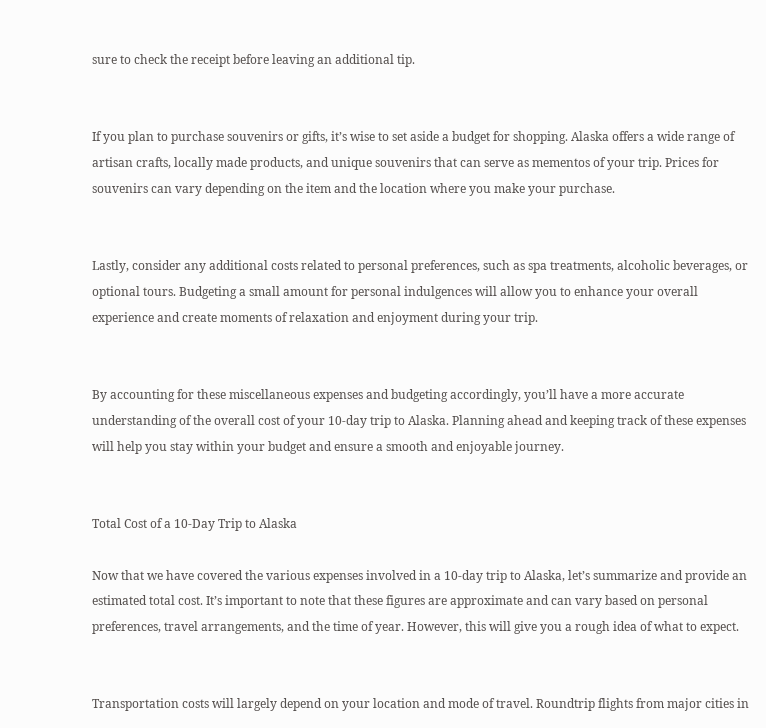sure to check the receipt before leaving an additional tip.


If you plan to purchase souvenirs or gifts, it’s wise to set aside a budget for shopping. Alaska offers a wide range of artisan crafts, locally made products, and unique souvenirs that can serve as mementos of your trip. Prices for souvenirs can vary depending on the item and the location where you make your purchase.


Lastly, consider any additional costs related to personal preferences, such as spa treatments, alcoholic beverages, or optional tours. Budgeting a small amount for personal indulgences will allow you to enhance your overall experience and create moments of relaxation and enjoyment during your trip.


By accounting for these miscellaneous expenses and budgeting accordingly, you’ll have a more accurate understanding of the overall cost of your 10-day trip to Alaska. Planning ahead and keeping track of these expenses will help you stay within your budget and ensure a smooth and enjoyable journey.


Total Cost of a 10-Day Trip to Alaska

Now that we have covered the various expenses involved in a 10-day trip to Alaska, let’s summarize and provide an estimated total cost. It’s important to note that these figures are approximate and can vary based on personal preferences, travel arrangements, and the time of year. However, this will give you a rough idea of what to expect.


Transportation costs will largely depend on your location and mode of travel. Roundtrip flights from major cities in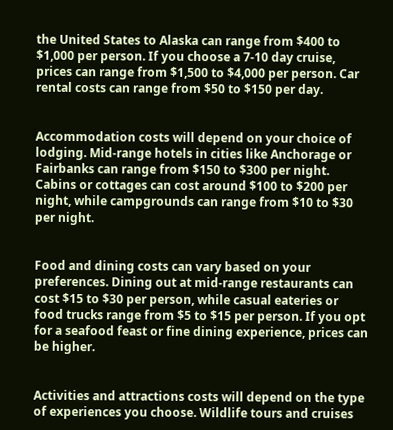the United States to Alaska can range from $400 to $1,000 per person. If you choose a 7-10 day cruise, prices can range from $1,500 to $4,000 per person. Car rental costs can range from $50 to $150 per day.


Accommodation costs will depend on your choice of lodging. Mid-range hotels in cities like Anchorage or Fairbanks can range from $150 to $300 per night. Cabins or cottages can cost around $100 to $200 per night, while campgrounds can range from $10 to $30 per night.


Food and dining costs can vary based on your preferences. Dining out at mid-range restaurants can cost $15 to $30 per person, while casual eateries or food trucks range from $5 to $15 per person. If you opt for a seafood feast or fine dining experience, prices can be higher.


Activities and attractions costs will depend on the type of experiences you choose. Wildlife tours and cruises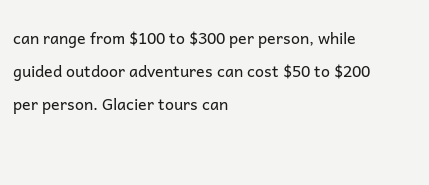can range from $100 to $300 per person, while guided outdoor adventures can cost $50 to $200 per person. Glacier tours can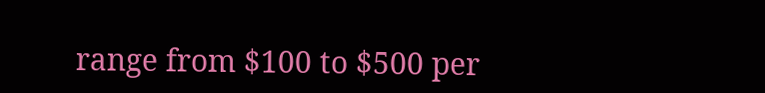range from $100 to $500 per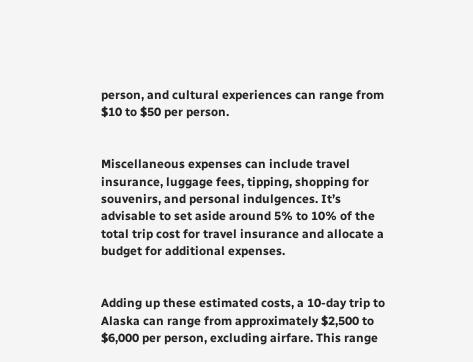person, and cultural experiences can range from $10 to $50 per person.


Miscellaneous expenses can include travel insurance, luggage fees, tipping, shopping for souvenirs, and personal indulgences. It’s advisable to set aside around 5% to 10% of the total trip cost for travel insurance and allocate a budget for additional expenses.


Adding up these estimated costs, a 10-day trip to Alaska can range from approximately $2,500 to $6,000 per person, excluding airfare. This range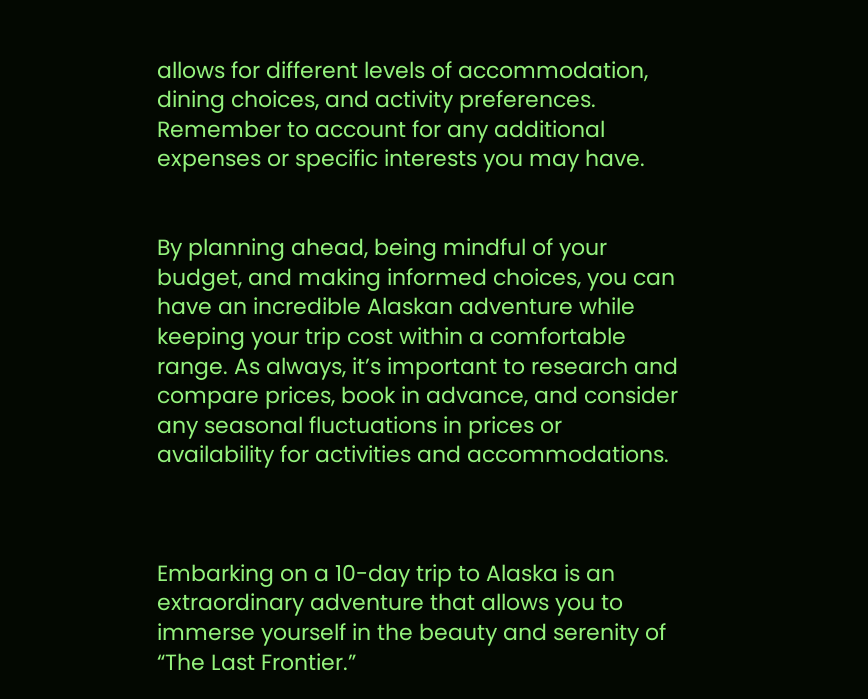allows for different levels of accommodation, dining choices, and activity preferences. Remember to account for any additional expenses or specific interests you may have.


By planning ahead, being mindful of your budget, and making informed choices, you can have an incredible Alaskan adventure while keeping your trip cost within a comfortable range. As always, it’s important to research and compare prices, book in advance, and consider any seasonal fluctuations in prices or availability for activities and accommodations.



Embarking on a 10-day trip to Alaska is an extraordinary adventure that allows you to immerse yourself in the beauty and serenity of “The Last Frontier.”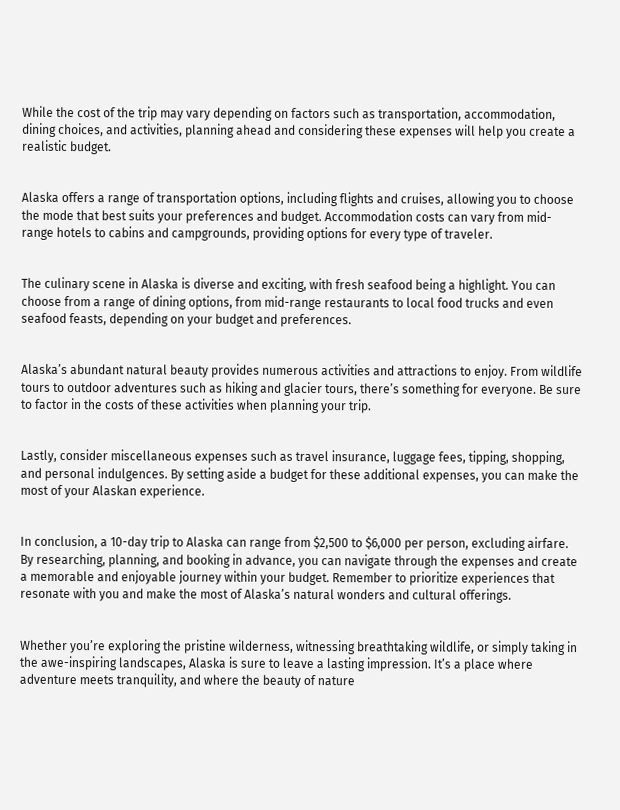While the cost of the trip may vary depending on factors such as transportation, accommodation, dining choices, and activities, planning ahead and considering these expenses will help you create a realistic budget.


Alaska offers a range of transportation options, including flights and cruises, allowing you to choose the mode that best suits your preferences and budget. Accommodation costs can vary from mid-range hotels to cabins and campgrounds, providing options for every type of traveler.


The culinary scene in Alaska is diverse and exciting, with fresh seafood being a highlight. You can choose from a range of dining options, from mid-range restaurants to local food trucks and even seafood feasts, depending on your budget and preferences.


Alaska’s abundant natural beauty provides numerous activities and attractions to enjoy. From wildlife tours to outdoor adventures such as hiking and glacier tours, there’s something for everyone. Be sure to factor in the costs of these activities when planning your trip.


Lastly, consider miscellaneous expenses such as travel insurance, luggage fees, tipping, shopping, and personal indulgences. By setting aside a budget for these additional expenses, you can make the most of your Alaskan experience.


In conclusion, a 10-day trip to Alaska can range from $2,500 to $6,000 per person, excluding airfare. By researching, planning, and booking in advance, you can navigate through the expenses and create a memorable and enjoyable journey within your budget. Remember to prioritize experiences that resonate with you and make the most of Alaska’s natural wonders and cultural offerings.


Whether you’re exploring the pristine wilderness, witnessing breathtaking wildlife, or simply taking in the awe-inspiring landscapes, Alaska is sure to leave a lasting impression. It’s a place where adventure meets tranquility, and where the beauty of nature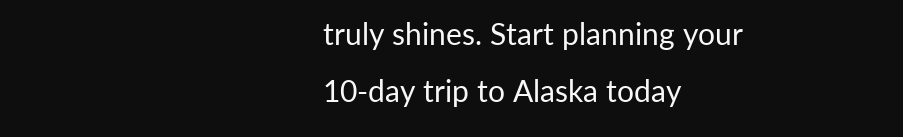truly shines. Start planning your 10-day trip to Alaska today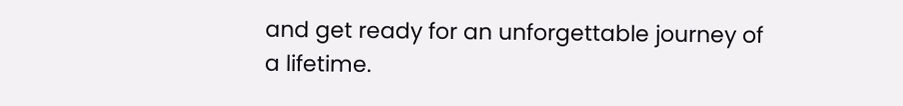and get ready for an unforgettable journey of a lifetime.